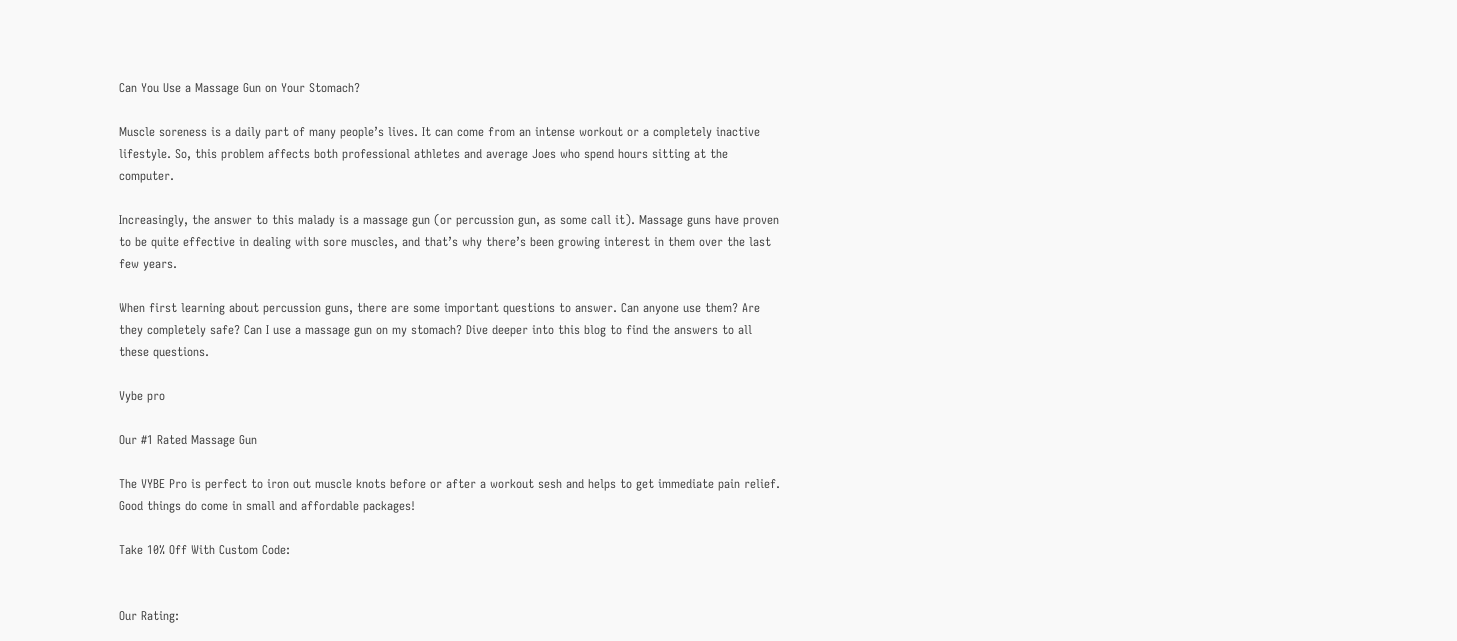Can You Use a Massage Gun on Your Stomach?

Muscle soreness is a daily part of many people’s lives. It can come from an intense workout or a completely inactive lifestyle. So, this problem affects both professional athletes and average Joes who spend hours sitting at the computer.

Increasingly, the answer to this malady is a massage gun (or percussion gun, as some call it). Massage guns have proven to be quite effective in dealing with sore muscles, and that’s why there’s been growing interest in them over the last few years.

When first learning about percussion guns, there are some important questions to answer. Can anyone use them? Are they completely safe? Can I use a massage gun on my stomach? Dive deeper into this blog to find the answers to all these questions.

Vybe pro

Our #1 Rated Massage Gun

The VYBE Pro is perfect to iron out muscle knots before or after a workout sesh and helps to get immediate pain relief. Good things do come in small and affordable packages!

Take 10% Off With Custom Code:


Our Rating: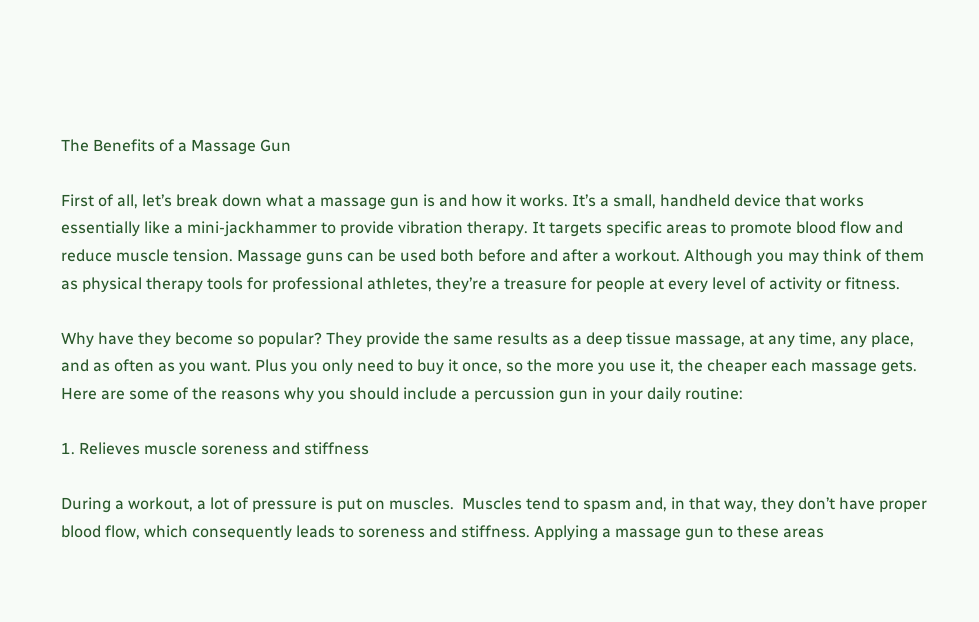The Benefits of a Massage Gun

First of all, let’s break down what a massage gun is and how it works. It’s a small, handheld device that works essentially like a mini-jackhammer to provide vibration therapy. It targets specific areas to promote blood flow and reduce muscle tension. Massage guns can be used both before and after a workout. Although you may think of them as physical therapy tools for professional athletes, they’re a treasure for people at every level of activity or fitness.

Why have they become so popular? They provide the same results as a deep tissue massage, at any time, any place, and as often as you want. Plus you only need to buy it once, so the more you use it, the cheaper each massage gets. Here are some of the reasons why you should include a percussion gun in your daily routine:

1. Relieves muscle soreness and stiffness

During a workout, a lot of pressure is put on muscles.  Muscles tend to spasm and, in that way, they don’t have proper blood flow, which consequently leads to soreness and stiffness. Applying a massage gun to these areas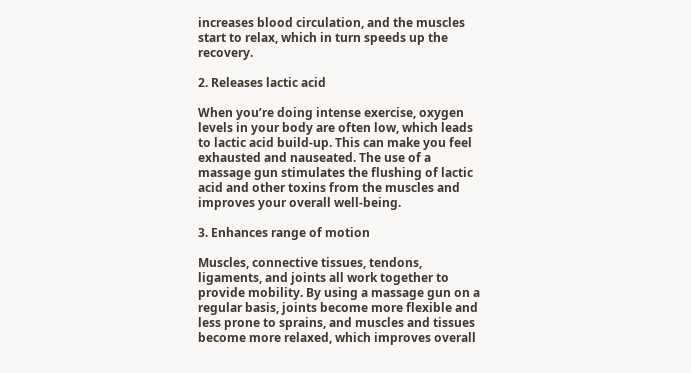increases blood circulation, and the muscles start to relax, which in turn speeds up the recovery.

2. Releases lactic acid

When you’re doing intense exercise, oxygen levels in your body are often low, which leads to lactic acid build-up. This can make you feel exhausted and nauseated. The use of a massage gun stimulates the flushing of lactic acid and other toxins from the muscles and improves your overall well-being.

3. Enhances range of motion

Muscles, connective tissues, tendons, ligaments, and joints all work together to provide mobility. By using a massage gun on a regular basis, joints become more flexible and less prone to sprains, and muscles and tissues become more relaxed, which improves overall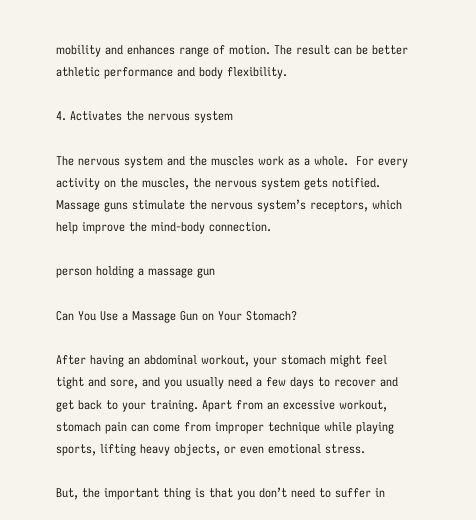mobility and enhances range of motion. The result can be better athletic performance and body flexibility.

4. Activates the nervous system

The nervous system and the muscles work as a whole.  For every activity on the muscles, the nervous system gets notified. Massage guns stimulate the nervous system’s receptors, which help improve the mind-body connection.

person holding a massage gun

Can You Use a Massage Gun on Your Stomach?

After having an abdominal workout, your stomach might feel tight and sore, and you usually need a few days to recover and get back to your training. Apart from an excessive workout, stomach pain can come from improper technique while playing sports, lifting heavy objects, or even emotional stress.

But, the important thing is that you don’t need to suffer in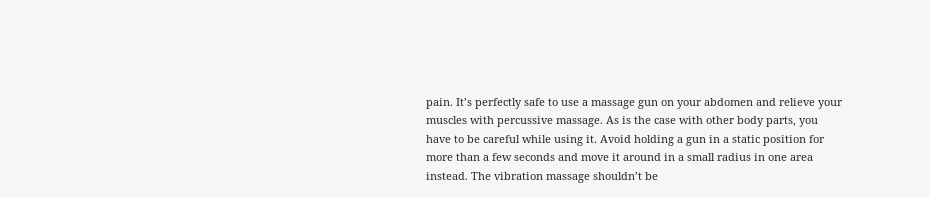pain. It’s perfectly safe to use a massage gun on your abdomen and relieve your muscles with percussive massage. As is the case with other body parts, you have to be careful while using it. Avoid holding a gun in a static position for more than a few seconds and move it around in a small radius in one area instead. The vibration massage shouldn’t be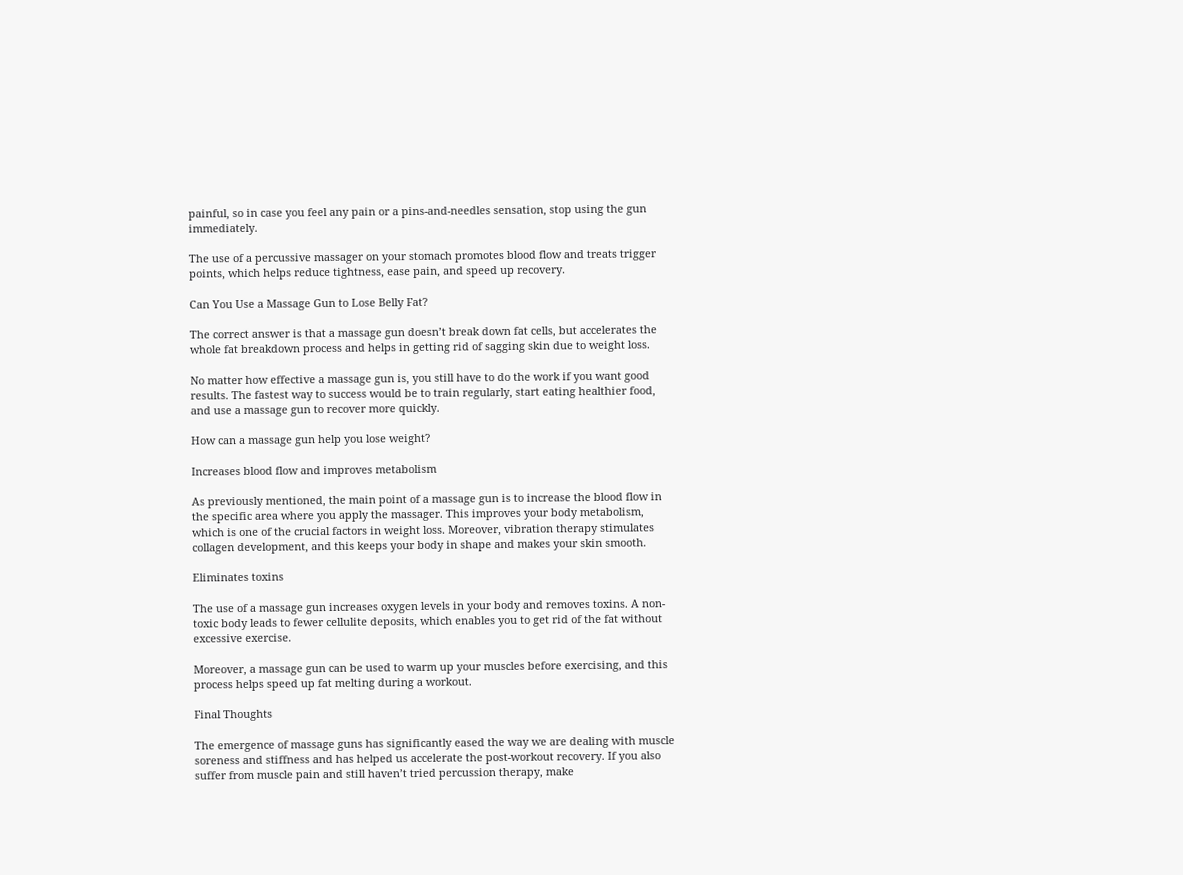painful, so in case you feel any pain or a pins-and-needles sensation, stop using the gun immediately.

The use of a percussive massager on your stomach promotes blood flow and treats trigger points, which helps reduce tightness, ease pain, and speed up recovery.

Can You Use a Massage Gun to Lose Belly Fat?

The correct answer is that a massage gun doesn’t break down fat cells, but accelerates the whole fat breakdown process and helps in getting rid of sagging skin due to weight loss.

No matter how effective a massage gun is, you still have to do the work if you want good results. The fastest way to success would be to train regularly, start eating healthier food, and use a massage gun to recover more quickly.

How can a massage gun help you lose weight?

Increases blood flow and improves metabolism

As previously mentioned, the main point of a massage gun is to increase the blood flow in the specific area where you apply the massager. This improves your body metabolism, which is one of the crucial factors in weight loss. Moreover, vibration therapy stimulates collagen development, and this keeps your body in shape and makes your skin smooth.

Eliminates toxins

The use of a massage gun increases oxygen levels in your body and removes toxins. A non-toxic body leads to fewer cellulite deposits, which enables you to get rid of the fat without excessive exercise.

Moreover, a massage gun can be used to warm up your muscles before exercising, and this process helps speed up fat melting during a workout.

Final Thoughts

The emergence of massage guns has significantly eased the way we are dealing with muscle soreness and stiffness and has helped us accelerate the post-workout recovery. If you also suffer from muscle pain and still haven’t tried percussion therapy, make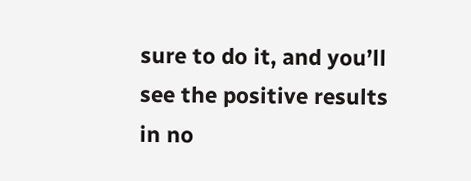sure to do it, and you’ll see the positive results in no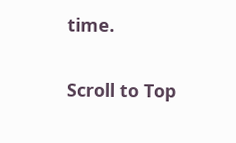time.

Scroll to Top